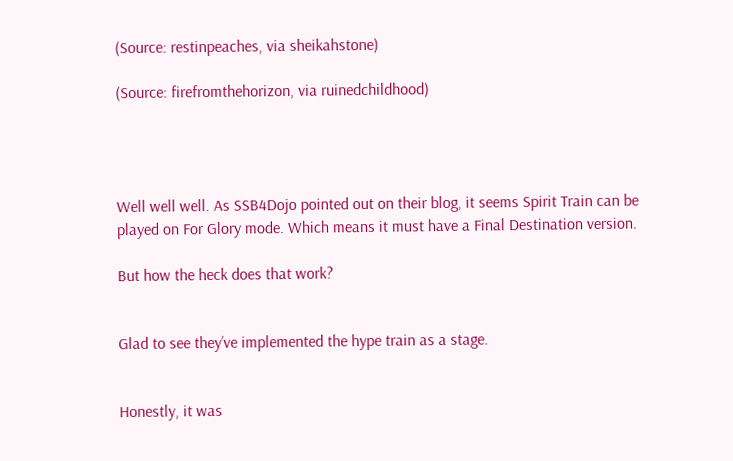(Source: restinpeaches, via sheikahstone)

(Source: firefromthehorizon, via ruinedchildhood)




Well well well. As SSB4Dojo pointed out on their blog, it seems Spirit Train can be played on For Glory mode. Which means it must have a Final Destination version.

But how the heck does that work?


Glad to see they’ve implemented the hype train as a stage.


Honestly, it was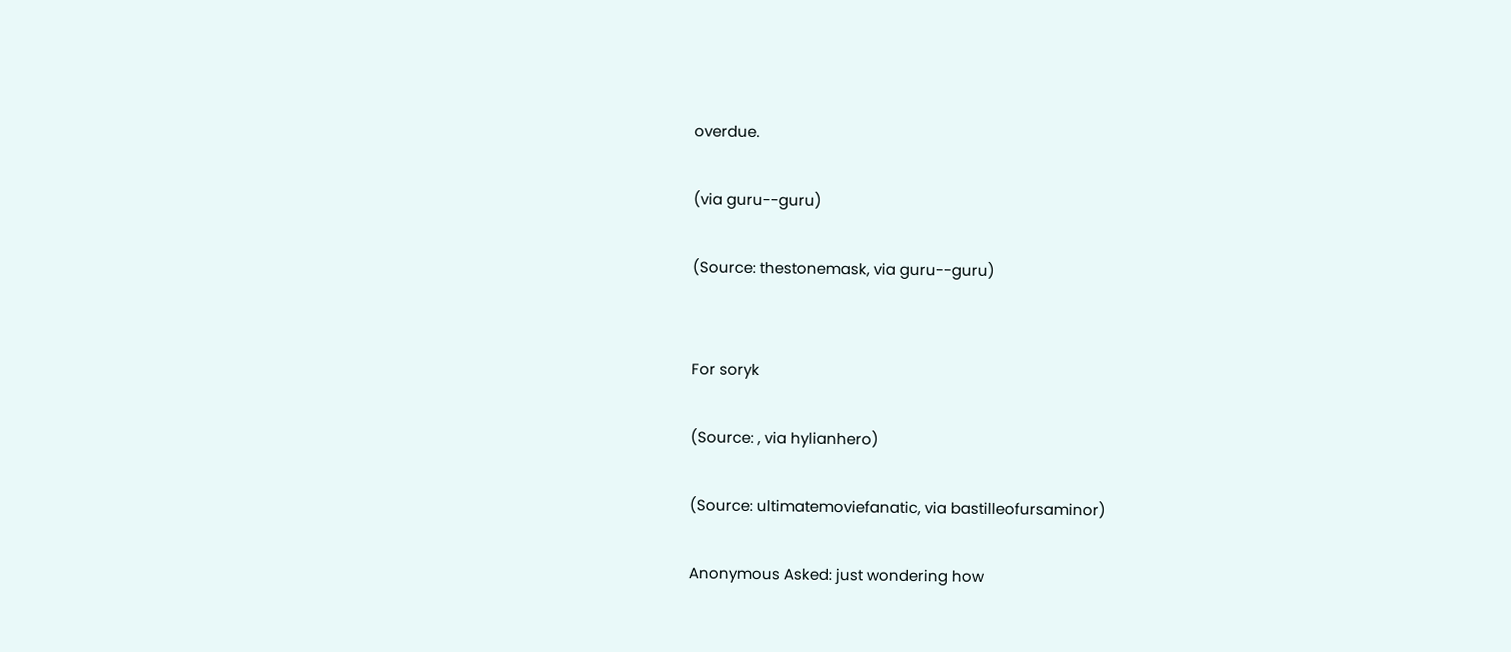overdue.

(via guru--guru)

(Source: thestonemask, via guru--guru)


For soryk

(Source: , via hylianhero)

(Source: ultimatemoviefanatic, via bastilleofursaminor)

Anonymous Asked: just wondering how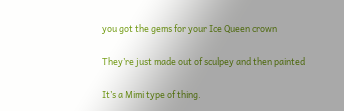you got the gems for your Ice Queen crown

They’re just made out of sculpey and then painted

It’s a Mimi type of thing.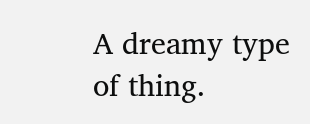A dreamy type of thing.